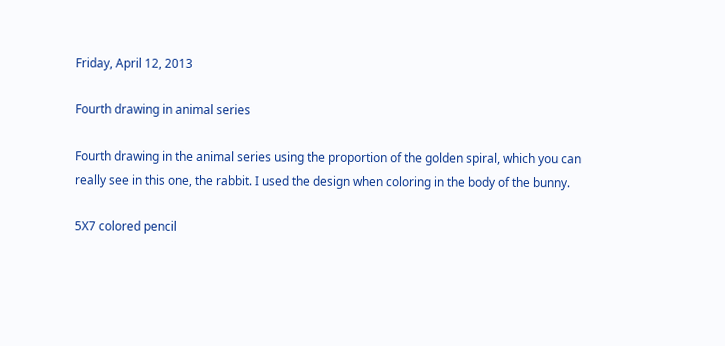Friday, April 12, 2013

Fourth drawing in animal series

Fourth drawing in the animal series using the proportion of the golden spiral, which you can really see in this one, the rabbit. I used the design when coloring in the body of the bunny.

5X7 colored pencil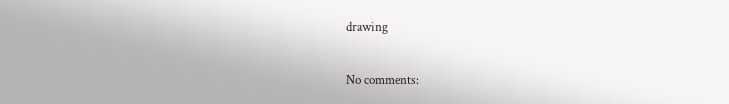drawing

No comments: